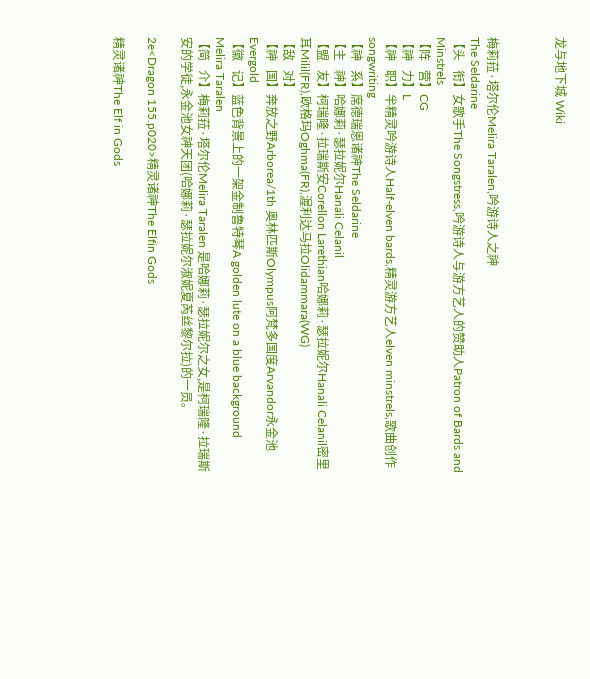龙与地下城 Wiki



梅莉菈·塔尔伦Melira Taralen,吟游诗人之神
The Seldarine
【头   衔】女歌手The Songstress,吟游诗人与游方艺人的赞助人Patron of Bards and Minstrels
【阵   营】CG
【神   力】L
【神   职】半精灵吟游诗人Half-elven bards,精灵游方艺人elven minstrels,歌曲创作songwriting
【神   系】席德瑞恩诸神The Seldarine
【主   神】哈娜莉·瑟拉妮尔Hanali Celanil
【盟   友】柯瑞隆·拉瑞斯安Corellon Larethian哈娜莉·瑟拉妮尔Hanali Celanil密里耳Milil(FR),欧格玛Oghma(FR),渥利达马拉Olidammara(WG)
【敌   对】
【神   国】奔放之野Arborea/1th 奥林匹斯Olympus阿梵多国度Arvandor永金池Evergold
【徽   记】蓝色背景上的一架金制鲁特琴A golden lute on a blue background
Melira Taralen
【简   介】梅莉菈·塔尔伦Melira Taralen 是哈娜莉·瑟拉妮尔之女,是柯瑞隆·拉瑞斯安的学徒,永金池女神天团(哈娜莉·瑟拉妮尔淑妮夏芮丝黎尔拉)的一员。

2e<Dragon 155.p020>精灵诸神The Elfin Gods

精灵诸神The Elf in Gods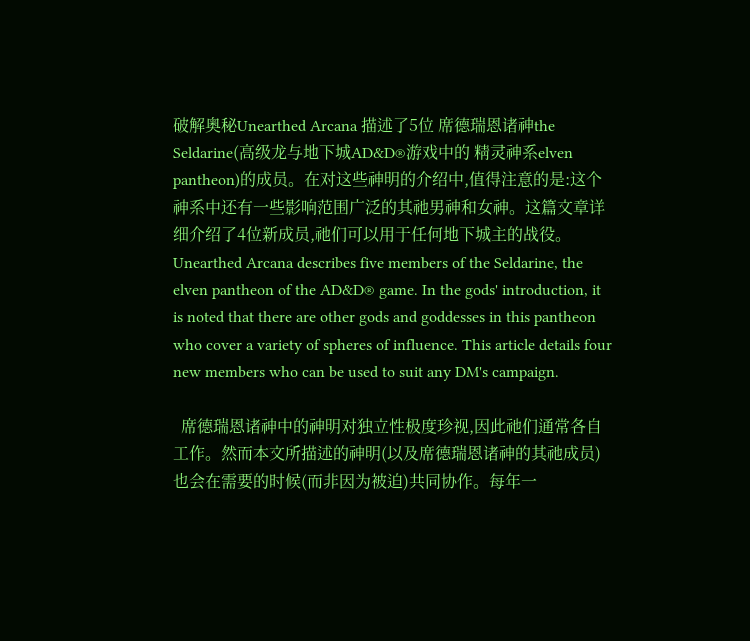破解奥秘Unearthed Arcana 描述了5位 席德瑞恩诸神the Seldarine(高级龙与地下城AD&D®游戏中的 精灵神系elven pantheon)的成员。在对这些神明的介绍中,值得注意的是:这个神系中还有一些影响范围广泛的其祂男神和女神。这篇文章详细介绍了4位新成员,祂们可以用于任何地下城主的战役。
Unearthed Arcana describes five members of the Seldarine, the elven pantheon of the AD&D® game. In the gods' introduction, it is noted that there are other gods and goddesses in this pantheon who cover a variety of spheres of influence. This article details four new members who can be used to suit any DM's campaign.

  席德瑞恩诸神中的神明对独立性极度珍视,因此祂们通常各自工作。然而本文所描述的神明(以及席德瑞恩诸神的其祂成员)也会在需要的时候(而非因为被迫)共同协作。每年一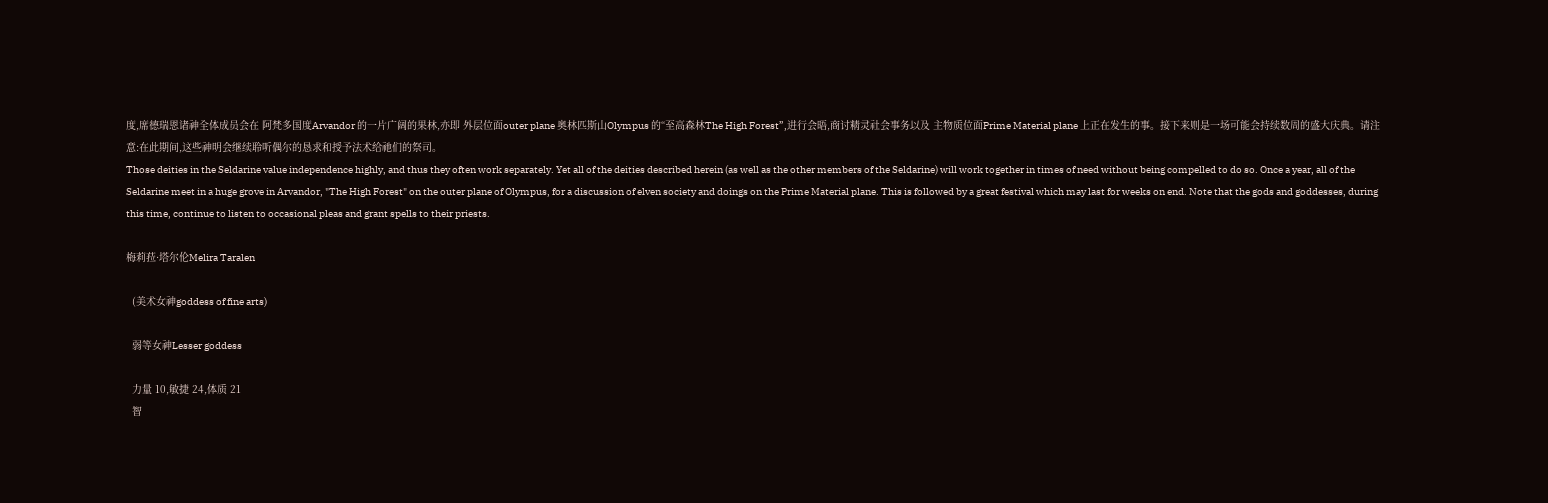度,席德瑞恩诸神全体成员会在 阿梵多国度Arvandor 的一片广阔的果林,亦即 外层位面outer plane 奥林匹斯山Olympus 的“至高森林The High Forest”,进行会晤,商讨精灵社会事务以及 主物质位面Prime Material plane 上正在发生的事。接下来则是一场可能会持续数周的盛大庆典。请注意:在此期间,这些神明会继续聆听偶尔的恳求和授予法术给祂们的祭司。
Those deities in the Seldarine value independence highly, and thus they often work separately. Yet all of the deities described herein (as well as the other members of the Seldarine) will work together in times of need without being compelled to do so. Once a year, all of the Seldarine meet in a huge grove in Arvandor, "The High Forest" on the outer plane of Olympus, for a discussion of elven society and doings on the Prime Material plane. This is followed by a great festival which may last for weeks on end. Note that the gods and goddesses, during this time, continue to listen to occasional pleas and grant spells to their priests.

梅莉菈·塔尔伦Melira Taralen

  (美术女神goddess of fine arts)

  弱等女神Lesser goddess

  力量 10,敏捷 24,体质 21
  智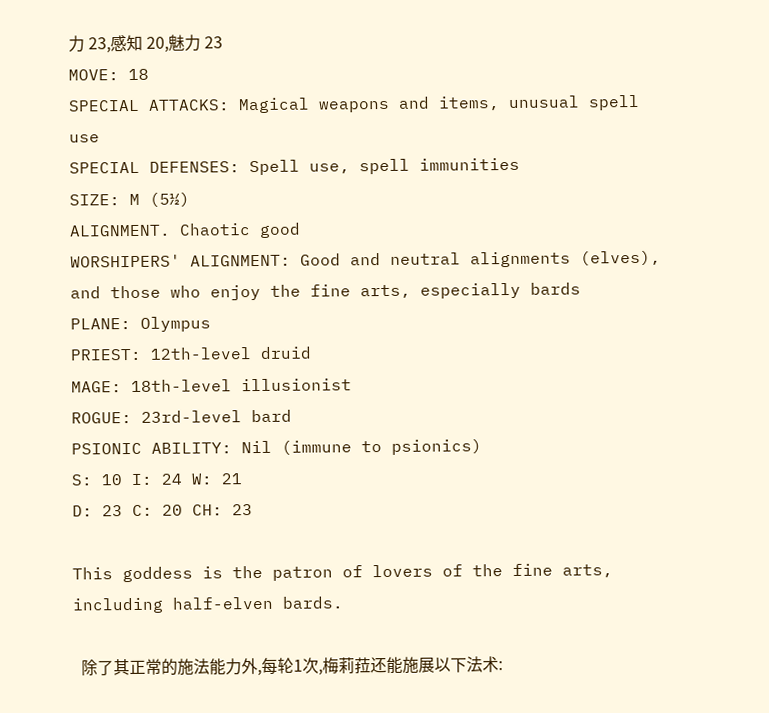力 23,感知 20,魅力 23
MOVE: 18
SPECIAL ATTACKS: Magical weapons and items, unusual spell use
SPECIAL DEFENSES: Spell use, spell immunities
SIZE: M (5½)
ALIGNMENT. Chaotic good
WORSHIPERS' ALIGNMENT: Good and neutral alignments (elves), and those who enjoy the fine arts, especially bards
PLANE: Olympus
PRIEST: 12th-level druid
MAGE: 18th-level illusionist
ROGUE: 23rd-level bard
PSIONIC ABILITY: Nil (immune to psionics)
S: 10 I: 24 W: 21
D: 23 C: 20 CH: 23

This goddess is the patron of lovers of the fine arts, including half-elven bards.

  除了其正常的施法能力外,每轮1次,梅莉菈还能施展以下法术: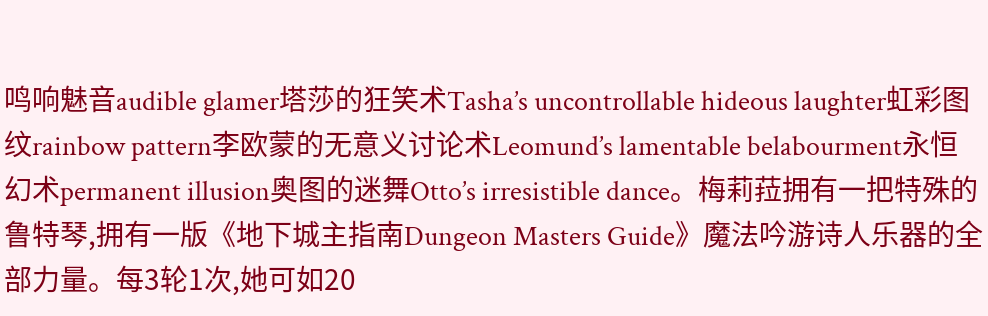鸣响魅音audible glamer塔莎的狂笑术Tasha’s uncontrollable hideous laughter虹彩图纹rainbow pattern李欧蒙的无意义讨论术Leomund’s lamentable belabourment永恒幻术permanent illusion奥图的迷舞Otto’s irresistible dance。梅莉菈拥有一把特殊的鲁特琴,拥有一版《地下城主指南Dungeon Masters Guide》魔法吟游诗人乐器的全部力量。每3轮1次,她可如20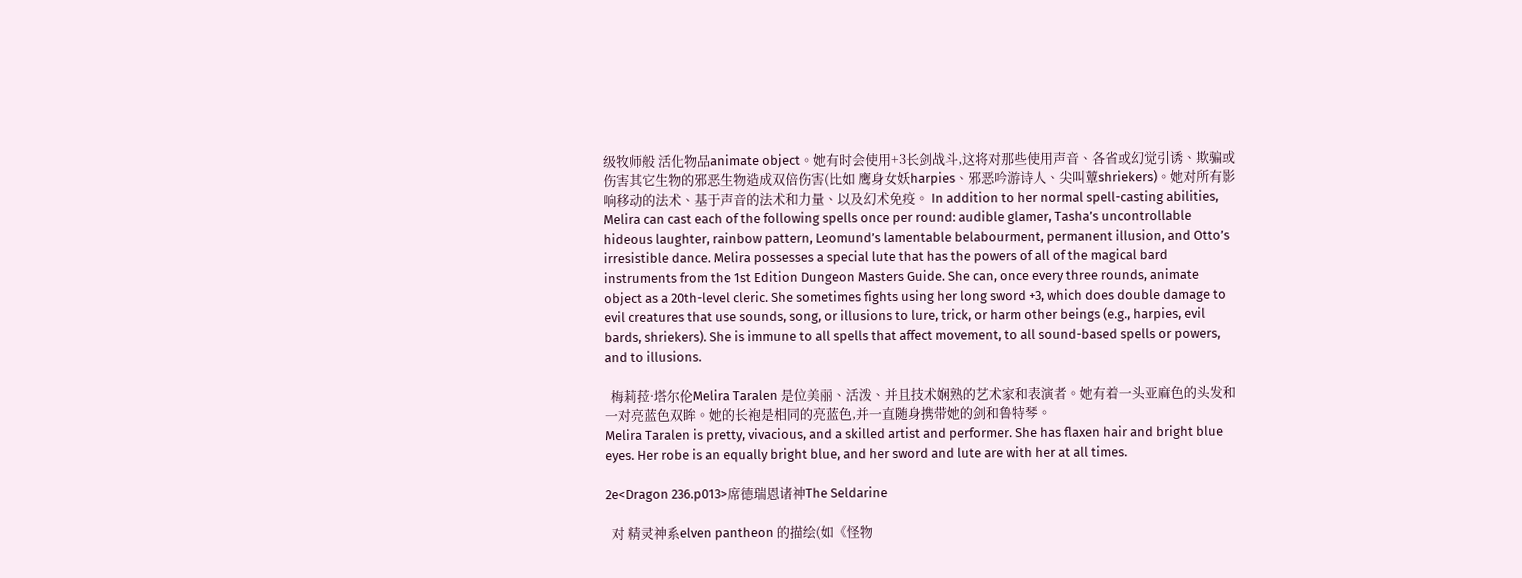级牧师般 活化物品animate object。她有时会使用+3长剑战斗,这将对那些使用声音、各省或幻觉引诱、欺骗或伤害其它生物的邪恶生物造成双倍伤害(比如 鹰身女妖harpies、邪恶吟游诗人、尖叫蕈shriekers)。她对所有影响移动的法术、基于声音的法术和力量、以及幻术免疫。 In addition to her normal spell-casting abilities, Melira can cast each of the following spells once per round: audible glamer, Tasha’s uncontrollable hideous laughter, rainbow pattern, Leomund’s lamentable belabourment, permanent illusion, and Otto’s irresistible dance. Melira possesses a special lute that has the powers of all of the magical bard instruments from the 1st Edition Dungeon Masters Guide. She can, once every three rounds, animate object as a 20th-level cleric. She sometimes fights using her long sword +3, which does double damage to evil creatures that use sounds, song, or illusions to lure, trick, or harm other beings (e.g., harpies, evil bards, shriekers). She is immune to all spells that affect movement, to all sound-based spells or powers, and to illusions.

  梅莉菈·塔尔伦Melira Taralen 是位美丽、活泼、并且技术娴熟的艺术家和表演者。她有着一头亚麻色的头发和一对亮蓝色双眸。她的长袍是相同的亮蓝色,并一直随身携带她的剑和鲁特琴。
Melira Taralen is pretty, vivacious, and a skilled artist and performer. She has flaxen hair and bright blue eyes. Her robe is an equally bright blue, and her sword and lute are with her at all times.

2e<Dragon 236.p013>席德瑞恩诸神The Seldarine

  对 精灵神系elven pantheon 的描绘(如《怪物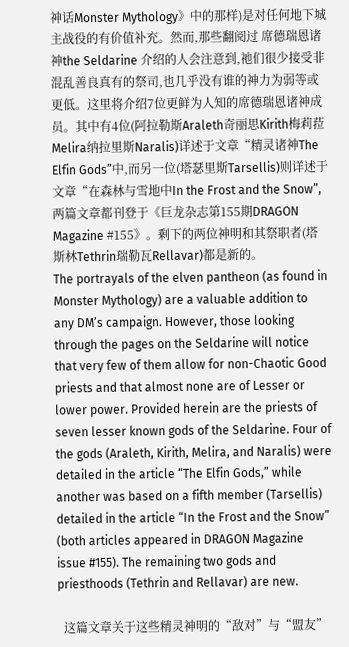神话Monster Mythology》中的那样)是对任何地下城主战役的有价值补充。然而,那些翻阅过 席德瑞恩诸神the Seldarine 介绍的人会注意到,祂们很少接受非混乱善良真有的祭司,也几乎没有谁的神力为弱等或更低。这里将介绍7位更鲜为人知的席德瑞恩诸神成员。其中有4位(阿拉勒斯Araleth奇丽思Kirith梅莉菈Melira纳拉里斯Naralis)详述于文章“精灵诸神The Elfin Gods”中,而另一位(塔瑟里斯Tarsellis)则详述于文章“在森林与雪地中In the Frost and the Snow”,两篇文章都刊登于《巨龙杂志第155期DRAGON Magazine #155》。剩下的两位神明和其祭职者(塔斯林Tethrin瑞勒瓦Rellavar)都是新的。
The portrayals of the elven pantheon (as found in Monster Mythology) are a valuable addition to any DM’s campaign. However, those looking through the pages on the Seldarine will notice that very few of them allow for non-Chaotic Good priests and that almost none are of Lesser or lower power. Provided herein are the priests of seven lesser known gods of the Seldarine. Four of the gods (Araleth, Kirith, Melira, and Naralis) were detailed in the article “The Elfin Gods,” while another was based on a fifth member (Tarsellis) detailed in the article “In the Frost and the Snow” (both articles appeared in DRAGON Magazine issue #155). The remaining two gods and priesthoods (Tethrin and Rellavar) are new.

  这篇文章关于这些精灵神明的“敌对”与“盟友”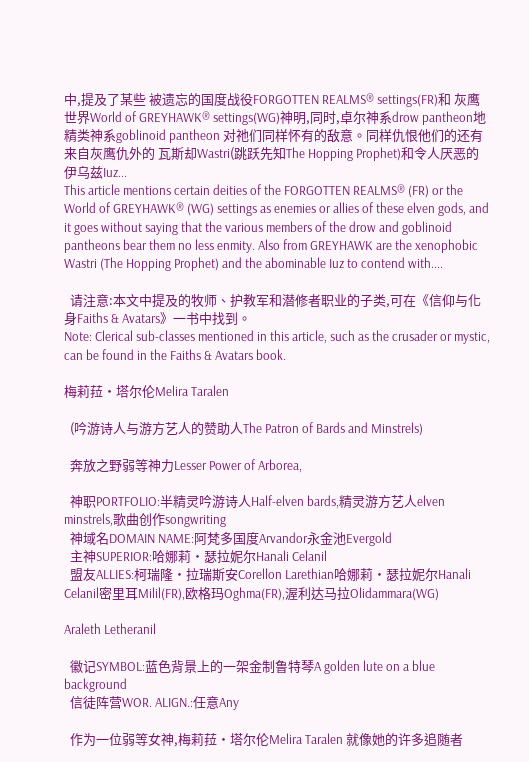中,提及了某些 被遗忘的国度战役FORGOTTEN REALMS® settings(FR)和 灰鹰世界World of GREYHAWK® settings(WG)神明,同时,卓尔神系drow pantheon地精类神系goblinoid pantheon 对祂们同样怀有的敌意。同样仇恨他们的还有来自灰鹰仇外的 瓦斯却Wastri(跳跃先知The Hopping Prophet)和令人厌恶的 伊乌兹Iuz...
This article mentions certain deities of the FORGOTTEN REALMS® (FR) or the World of GREYHAWK® (WG) settings as enemies or allies of these elven gods, and it goes without saying that the various members of the drow and goblinoid pantheons bear them no less enmity. Also from GREYHAWK are the xenophobic Wastri (The Hopping Prophet) and the abominable Iuz to contend with....

  请注意:本文中提及的牧师、护教军和潜修者职业的子类,可在《信仰与化身Faiths & Avatars》一书中找到。
Note: Clerical sub-classes mentioned in this article, such as the crusader or mystic, can be found in the Faiths & Avatars book.

梅莉菈·塔尔伦Melira Taralen

  (吟游诗人与游方艺人的赞助人The Patron of Bards and Minstrels)

  奔放之野弱等神力Lesser Power of Arborea,

  神职PORTFOLIO:半精灵吟游诗人Half-elven bards,精灵游方艺人elven minstrels,歌曲创作songwriting
  神域名DOMAIN NAME:阿梵多国度Arvandor永金池Evergold
  主神SUPERIOR:哈娜莉·瑟拉妮尔Hanali Celanil
  盟友ALLIES:柯瑞隆·拉瑞斯安Corellon Larethian哈娜莉·瑟拉妮尔Hanali Celanil密里耳Milil(FR),欧格玛Oghma(FR),渥利达马拉Olidammara(WG)

Araleth Letheranil

  徽记SYMBOL:蓝色背景上的一架金制鲁特琴A golden lute on a blue background
  信徒阵营WOR. ALIGN.:任意Any

  作为一位弱等女神,梅莉菈·塔尔伦Melira Taralen 就像她的许多追随者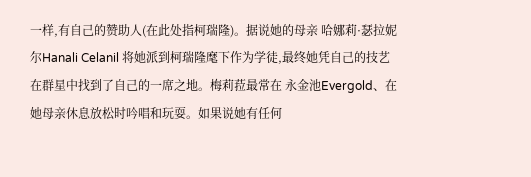一样,有自己的赞助人(在此处指柯瑞隆)。据说她的母亲 哈娜莉·瑟拉妮尔Hanali Celanil 将她派到柯瑞隆麾下作为学徒,最终她凭自己的技艺在群星中找到了自己的一席之地。梅莉菈最常在 永金池Evergold、在她母亲休息放松时吟唱和玩耍。如果说她有任何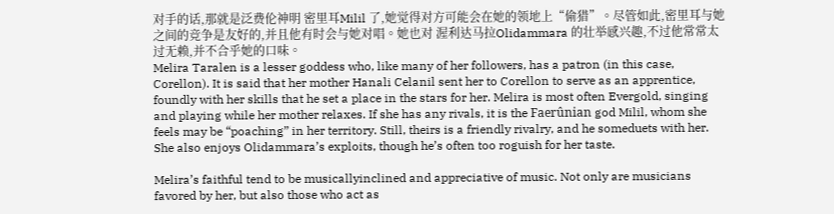对手的话,那就是泛费伦神明 密里耳Milil 了,她觉得对方可能会在她的领地上“偷猎”。尽管如此,密里耳与她之间的竞争是友好的,并且他有时会与她对唱。她也对 渥利达马拉Olidammara 的壮举感兴趣,不过他常常太过无赖,并不合乎她的口味。
Melira Taralen is a lesser goddess who, like many of her followers, has a patron (in this case, Corellon). It is said that her mother Hanali Celanil sent her to Corellon to serve as an apprentice, foundly with her skills that he set a place in the stars for her. Melira is most often Evergold, singing and playing while her mother relaxes. If she has any rivals, it is the Faerûnian god Milil, whom she feels may be “poaching” in her territory. Still, theirs is a friendly rivalry, and he someduets with her. She also enjoys Olidammara’s exploits, though he’s often too roguish for her taste.

Melira’s faithful tend to be musicallyinclined and appreciative of music. Not only are musicians favored by her, but also those who act as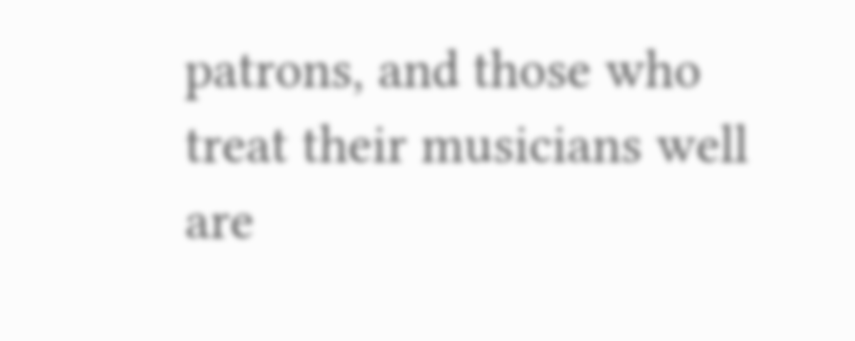patrons, and those who treat their musicians well are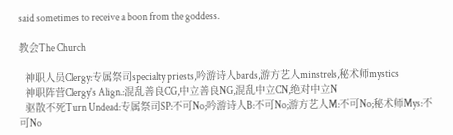said sometimes to receive a boon from the goddess.

教会The Church

  神职人员Clergy:专属祭司specialty priests,吟游诗人bards,游方艺人minstrels,秘术师mystics
  神职阵营Clergy's Align.:混乱善良CG,中立善良NG,混乱中立CN,绝对中立N
  驱散不死Turn Undead:专属祭司SP:不可No;吟游诗人B:不可No;游方艺人M:不可No;秘术师Mys:不可No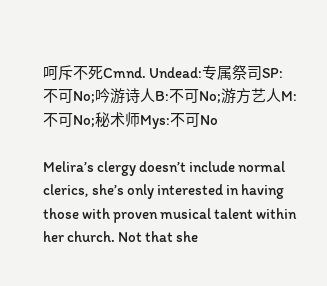呵斥不死Cmnd. Undead:专属祭司SP:不可No;吟游诗人B:不可No;游方艺人M:不可No;秘术师Mys:不可No

Melira’s clergy doesn’t include normal clerics, she’s only interested in having those with proven musical talent within her church. Not that she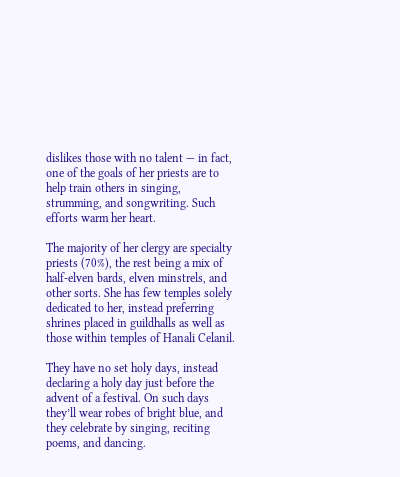dislikes those with no talent — in fact, one of the goals of her priests are to help train others in singing, strumming, and songwriting. Such efforts warm her heart.

The majority of her clergy are specialty priests (70%), the rest being a mix of half-elven bards, elven minstrels, and other sorts. She has few temples solely dedicated to her, instead preferring shrines placed in guildhalls as well as those within temples of Hanali Celanil.

They have no set holy days, instead declaring a holy day just before the advent of a festival. On such days they’ll wear robes of bright blue, and they celebrate by singing, reciting poems, and dancing.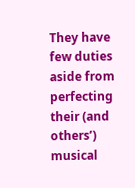They have few duties aside from perfecting their (and others’) musical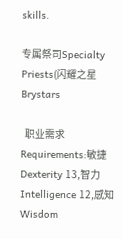skills.

专属祭司Specialty Priests(闪耀之星Brystars

  职业需求Requirements:敏捷Dexterity 13,智力Intelligence 12,感知Wisdom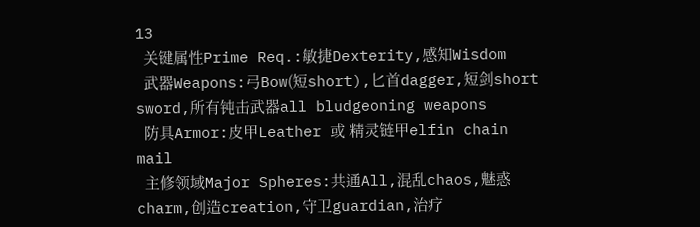13
  关键属性Prime Req.:敏捷Dexterity,感知Wisdom
  武器Weapons:弓Bow(短short),匕首dagger,短剑short sword,所有钝击武器all bludgeoning weapons
  防具Armor:皮甲Leather 或 精灵链甲elfin chain mail
  主修领域Major Spheres:共通All,混乱chaos,魅惑charm,创造creation,守卫guardian,治疗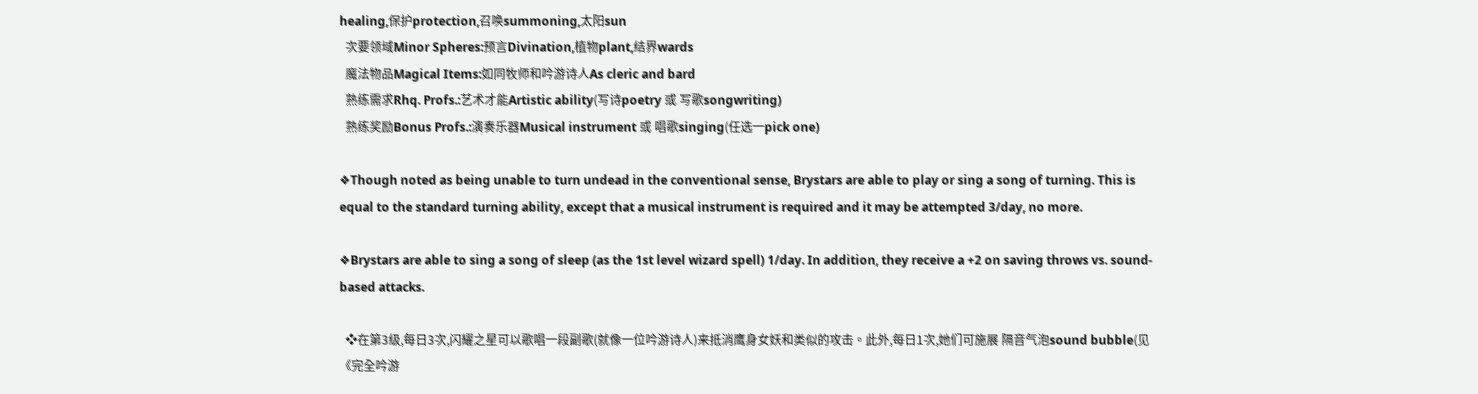healing,保护protection,召唤summoning,太阳sun
  次要领域Minor Spheres:预言Divination,植物plant,结界wards
  魔法物品Magical Items:如同牧师和吟游诗人As cleric and bard
  熟练需求Rhq. Profs.:艺术才能Artistic ability(写诗poetry 或 写歌songwriting)
  熟练奖励Bonus Profs.:演奏乐器Musical instrument 或 唱歌singing(任选一pick one)

❖Though noted as being unable to turn undead in the conventional sense, Brystars are able to play or sing a song of turning. This is equal to the standard turning ability, except that a musical instrument is required and it may be attempted 3/day, no more.

❖Brystars are able to sing a song of sleep (as the 1st level wizard spell) 1/day. In addition, they receive a +2 on saving throws vs. sound-based attacks.

  ❖在第3级,每日3次,闪耀之星可以歌唱一段副歌(就像一位吟游诗人)来抵消鹰身女妖和类似的攻击。此外,每日1次,她们可施展 隔音气泡sound bubble(见《完全吟游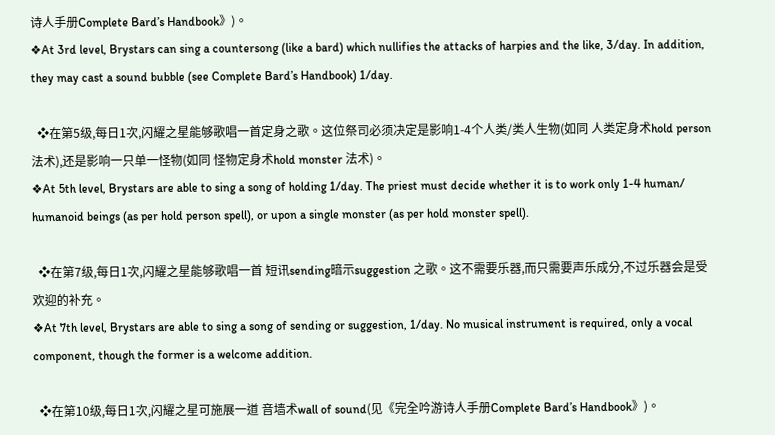诗人手册Complete Bard’s Handbook》)。
❖At 3rd level, Brystars can sing a countersong (like a bard) which nullifies the attacks of harpies and the like, 3/day. In addition, they may cast a sound bubble (see Complete Bard’s Handbook) 1/day.

  ❖在第5级,每日1次,闪耀之星能够歌唱一首定身之歌。这位祭司必须决定是影响1-4个人类/类人生物(如同 人类定身术hold person 法术),还是影响一只单一怪物(如同 怪物定身术hold monster 法术)。
❖At 5th level, Brystars are able to sing a song of holding 1/day. The priest must decide whether it is to work only 1-4 human/ humanoid beings (as per hold person spell), or upon a single monster (as per hold monster spell).

  ❖在第7级,每日1次,闪耀之星能够歌唱一首 短讯sending暗示suggestion 之歌。这不需要乐器,而只需要声乐成分,不过乐器会是受欢迎的补充。
❖At 7th level, Brystars are able to sing a song of sending or suggestion, 1/day. No musical instrument is required, only a vocal component, though the former is a welcome addition.

  ❖在第10级,每日1次,闪耀之星可施展一道 音墙术wall of sound(见《完全吟游诗人手册Complete Bard’s Handbook》)。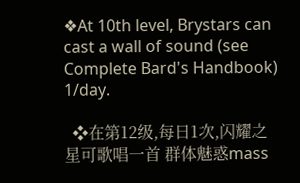❖At 10th level, Brystars can cast a wall of sound (see Complete Bard's Handbook) 1/day.

  ❖在第12级,每日1次,闪耀之星可歌唱一首 群体魅惑mass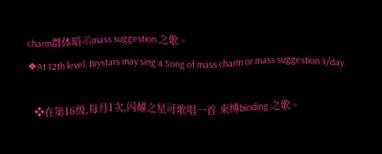charm群体暗示mass suggestion 之歌。
❖At 12th level, Brystars may sing a Song of mass charm or mass suggestion 1/day.

  ❖在第16级,每月1次,闪耀之星可歌唱一首 束缚binding 之歌。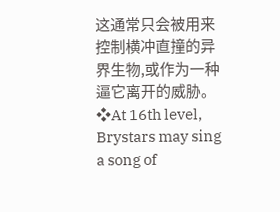这通常只会被用来控制横冲直撞的异界生物,或作为一种逼它离开的威胁。
❖At 16th level, Brystars may sing a song of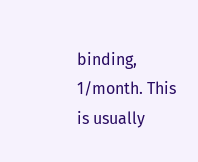binding, 1/month. This is usually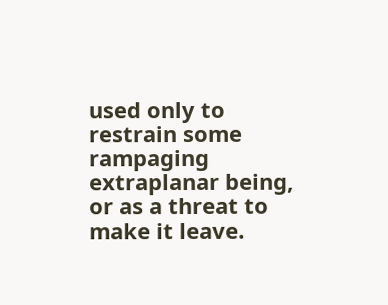used only to restrain some rampaging extraplanar being, or as a threat to make it leave.